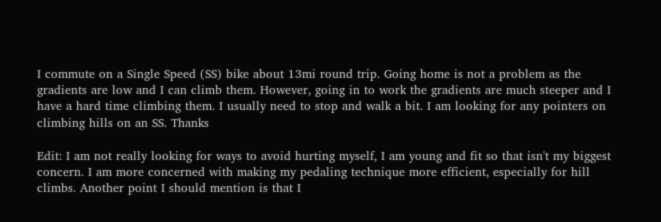I commute on a Single Speed (SS) bike about 13mi round trip. Going home is not a problem as the gradients are low and I can climb them. However, going in to work the gradients are much steeper and I have a hard time climbing them. I usually need to stop and walk a bit. I am looking for any pointers on climbing hills on an SS. Thanks

Edit: I am not really looking for ways to avoid hurting myself, I am young and fit so that isn't my biggest concern. I am more concerned with making my pedaling technique more efficient, especially for hill climbs. Another point I should mention is that I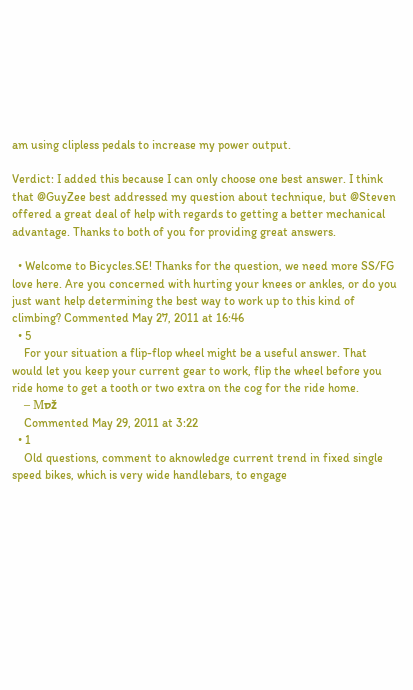am using clipless pedals to increase my power output.

Verdict: I added this because I can only choose one best answer. I think that @GuyZee best addressed my question about technique, but @Steven offered a great deal of help with regards to getting a better mechanical advantage. Thanks to both of you for providing great answers.

  • Welcome to Bicycles.SE! Thanks for the question, we need more SS/FG love here. Are you concerned with hurting your knees or ankles, or do you just want help determining the best way to work up to this kind of climbing? Commented May 27, 2011 at 16:46
  • 5
    For your situation a flip-flop wheel might be a useful answer. That would let you keep your current gear to work, flip the wheel before you ride home to get a tooth or two extra on the cog for the ride home.
    – Мסž
    Commented May 29, 2011 at 3:22
  • 1
    Old questions, comment to aknowledge current trend in fixed single speed bikes, which is very wide handlebars, to engage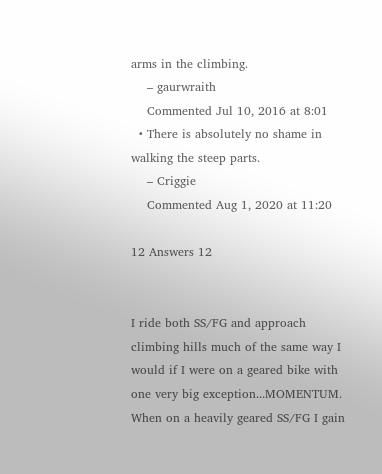arms in the climbing.
    – gaurwraith
    Commented Jul 10, 2016 at 8:01
  • There is absolutely no shame in walking the steep parts.
    – Criggie
    Commented Aug 1, 2020 at 11:20

12 Answers 12


I ride both SS/FG and approach climbing hills much of the same way I would if I were on a geared bike with one very big exception...MOMENTUM. When on a heavily geared SS/FG I gain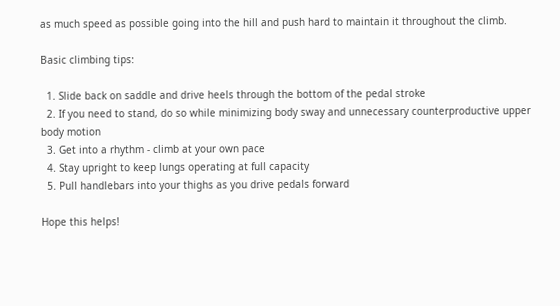as much speed as possible going into the hill and push hard to maintain it throughout the climb.

Basic climbing tips:

  1. Slide back on saddle and drive heels through the bottom of the pedal stroke
  2. If you need to stand, do so while minimizing body sway and unnecessary counterproductive upper body motion
  3. Get into a rhythm - climb at your own pace
  4. Stay upright to keep lungs operating at full capacity
  5. Pull handlebars into your thighs as you drive pedals forward

Hope this helps!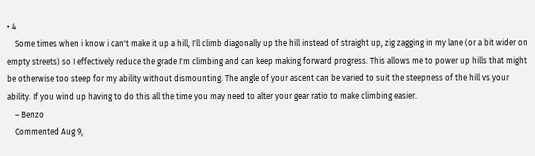• 4
    Some times when i know i can't make it up a hill, I'll climb diagonally up the hill instead of straight up, zig zagging in my lane (or a bit wider on empty streets) so I effectively reduce the grade I'm climbing and can keep making forward progress. This allows me to power up hills that might be otherwise too steep for my ability without dismounting. The angle of your ascent can be varied to suit the steepness of the hill vs your ability. If you wind up having to do this all the time you may need to alter your gear ratio to make climbing easier.
    – Benzo
    Commented Aug 9,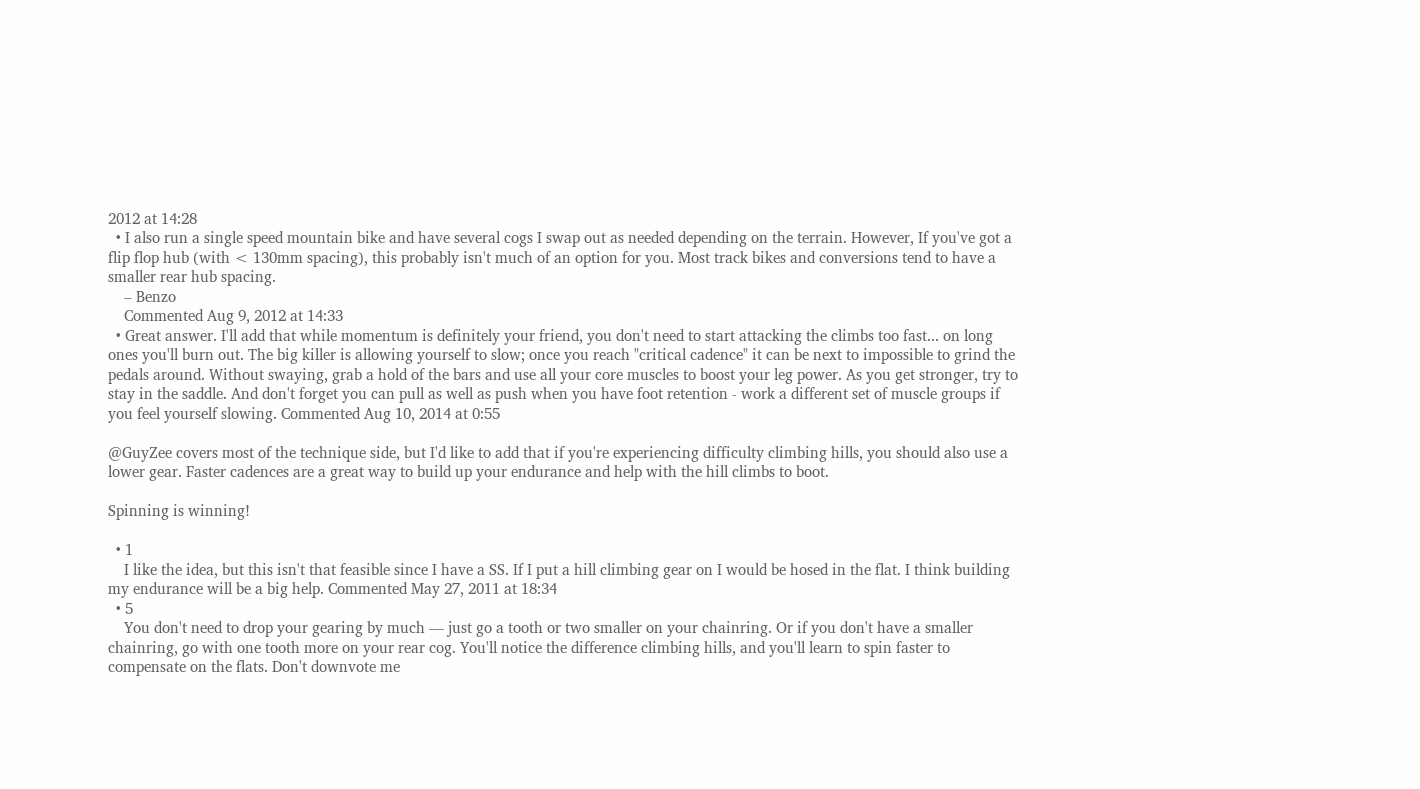2012 at 14:28
  • I also run a single speed mountain bike and have several cogs I swap out as needed depending on the terrain. However, If you've got a flip flop hub (with < 130mm spacing), this probably isn't much of an option for you. Most track bikes and conversions tend to have a smaller rear hub spacing.
    – Benzo
    Commented Aug 9, 2012 at 14:33
  • Great answer. I'll add that while momentum is definitely your friend, you don't need to start attacking the climbs too fast... on long ones you'll burn out. The big killer is allowing yourself to slow; once you reach "critical cadence" it can be next to impossible to grind the pedals around. Without swaying, grab a hold of the bars and use all your core muscles to boost your leg power. As you get stronger, try to stay in the saddle. And don't forget you can pull as well as push when you have foot retention - work a different set of muscle groups if you feel yourself slowing. Commented Aug 10, 2014 at 0:55

@GuyZee covers most of the technique side, but I'd like to add that if you're experiencing difficulty climbing hills, you should also use a lower gear. Faster cadences are a great way to build up your endurance and help with the hill climbs to boot.

Spinning is winning!

  • 1
    I like the idea, but this isn't that feasible since I have a SS. If I put a hill climbing gear on I would be hosed in the flat. I think building my endurance will be a big help. Commented May 27, 2011 at 18:34
  • 5
    You don't need to drop your gearing by much — just go a tooth or two smaller on your chainring. Or if you don't have a smaller chainring, go with one tooth more on your rear cog. You'll notice the difference climbing hills, and you'll learn to spin faster to compensate on the flats. Don't downvote me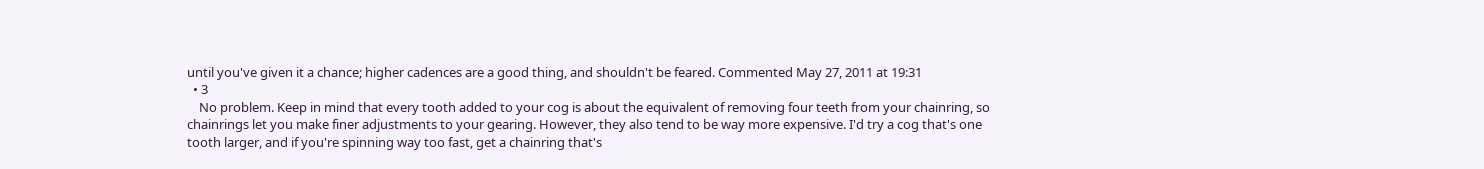until you've given it a chance; higher cadences are a good thing, and shouldn't be feared. Commented May 27, 2011 at 19:31
  • 3
    No problem. Keep in mind that every tooth added to your cog is about the equivalent of removing four teeth from your chainring, so chainrings let you make finer adjustments to your gearing. However, they also tend to be way more expensive. I'd try a cog that's one tooth larger, and if you're spinning way too fast, get a chainring that's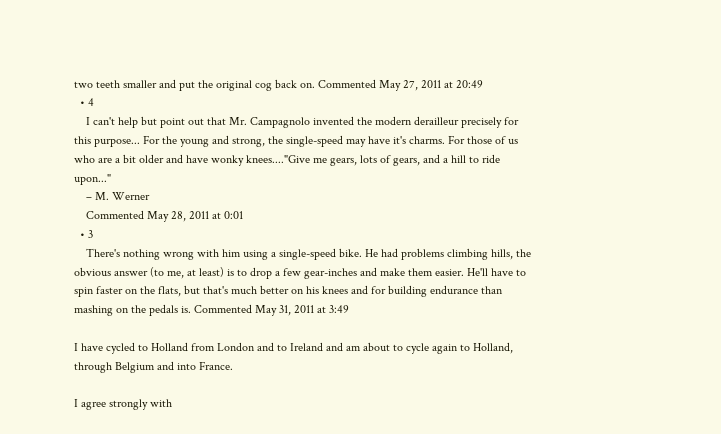two teeth smaller and put the original cog back on. Commented May 27, 2011 at 20:49
  • 4
    I can't help but point out that Mr. Campagnolo invented the modern derailleur precisely for this purpose... For the young and strong, the single-speed may have it's charms. For those of us who are a bit older and have wonky knees...."Give me gears, lots of gears, and a hill to ride upon..."
    – M. Werner
    Commented May 28, 2011 at 0:01
  • 3
    There's nothing wrong with him using a single-speed bike. He had problems climbing hills, the obvious answer (to me, at least) is to drop a few gear-inches and make them easier. He'll have to spin faster on the flats, but that's much better on his knees and for building endurance than mashing on the pedals is. Commented May 31, 2011 at 3:49

I have cycled to Holland from London and to Ireland and am about to cycle again to Holland, through Belgium and into France.

I agree strongly with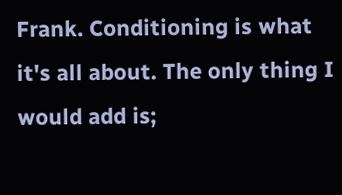Frank. Conditioning is what it's all about. The only thing I would add is;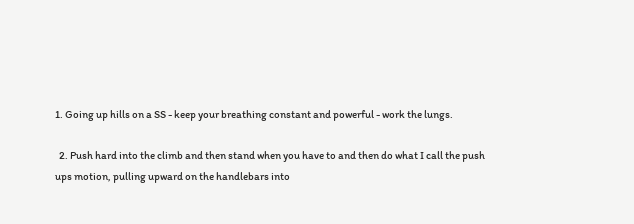1. Going up hills on a SS - keep your breathing constant and powerful - work the lungs.

  2. Push hard into the climb and then stand when you have to and then do what I call the push ups motion, pulling upward on the handlebars into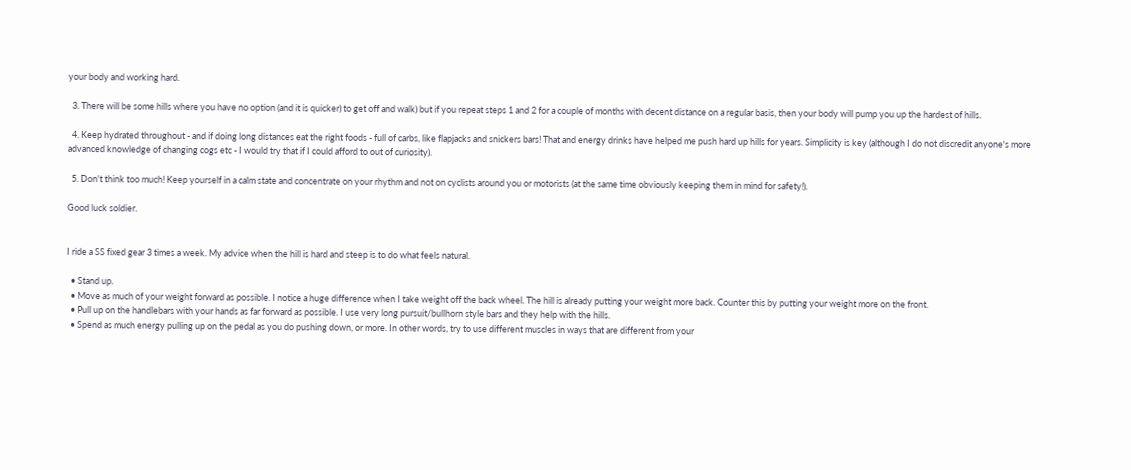your body and working hard.

  3. There will be some hills where you have no option (and it is quicker) to get off and walk) but if you repeat steps 1 and 2 for a couple of months with decent distance on a regular basis, then your body will pump you up the hardest of hills.

  4. Keep hydrated throughout - and if doing long distances eat the right foods - full of carbs, like flapjacks and snickers bars! That and energy drinks have helped me push hard up hills for years. Simplicity is key (although I do not discredit anyone's more advanced knowledge of changing cogs etc - I would try that if I could afford to out of curiosity).

  5. Don't think too much! Keep yourself in a calm state and concentrate on your rhythm and not on cyclists around you or motorists (at the same time obviously keeping them in mind for safety!).

Good luck soldier.


I ride a SS fixed gear 3 times a week. My advice when the hill is hard and steep is to do what feels natural.

  • Stand up.
  • Move as much of your weight forward as possible. I notice a huge difference when I take weight off the back wheel. The hill is already putting your weight more back. Counter this by putting your weight more on the front.
  • Pull up on the handlebars with your hands as far forward as possible. I use very long pursuit/bullhorn style bars and they help with the hills.
  • Spend as much energy pulling up on the pedal as you do pushing down, or more. In other words, try to use different muscles in ways that are different from your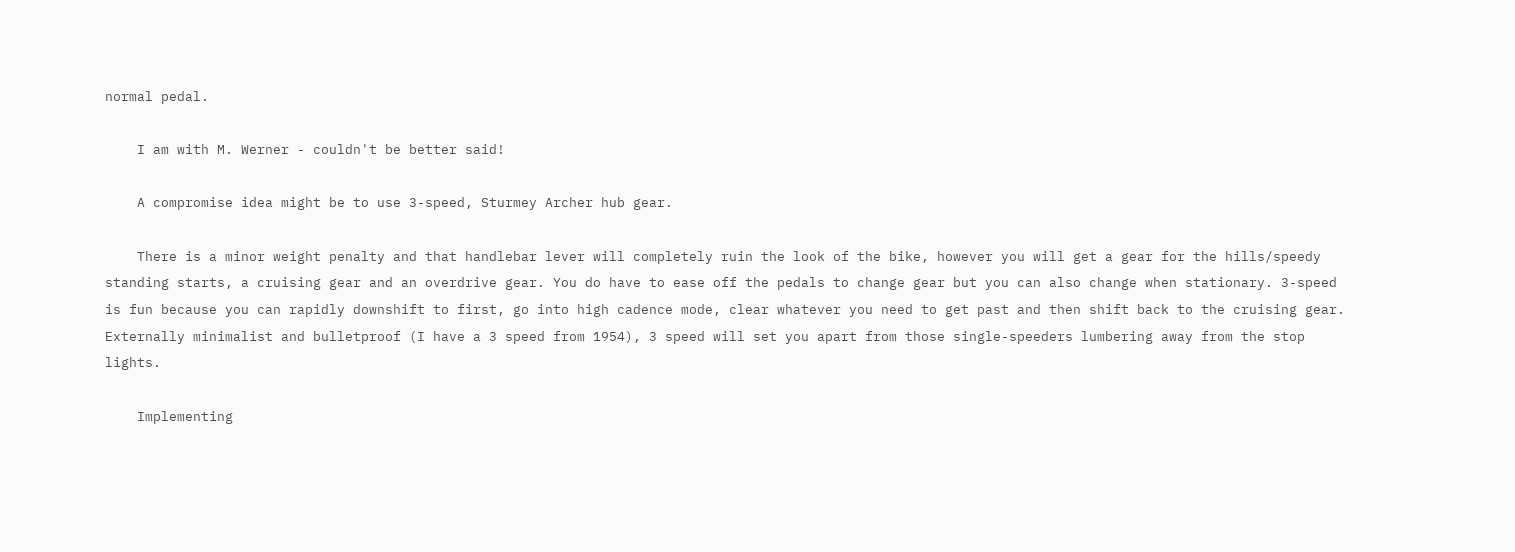normal pedal.

    I am with M. Werner - couldn't be better said!

    A compromise idea might be to use 3-speed, Sturmey Archer hub gear.

    There is a minor weight penalty and that handlebar lever will completely ruin the look of the bike, however you will get a gear for the hills/speedy standing starts, a cruising gear and an overdrive gear. You do have to ease off the pedals to change gear but you can also change when stationary. 3-speed is fun because you can rapidly downshift to first, go into high cadence mode, clear whatever you need to get past and then shift back to the cruising gear. Externally minimalist and bulletproof (I have a 3 speed from 1954), 3 speed will set you apart from those single-speeders lumbering away from the stop lights.

    Implementing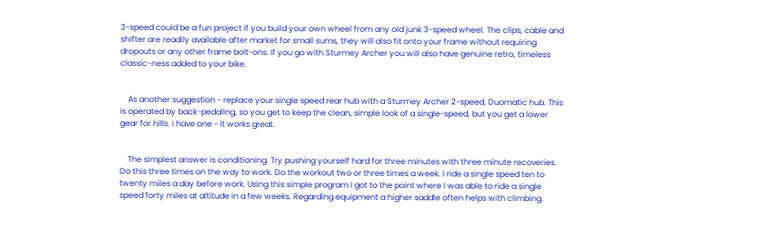3-speed could be a fun project if you build your own wheel from any old junk 3-speed wheel. The clips, cable and shifter are readily available after market for small sums, they will also fit onto your frame without requiring dropouts or any other frame bolt-ons. If you go with Sturmey Archer you will also have genuine retro, timeless classic-ness added to your bike.


    As another suggestion - replace your single speed rear hub with a Sturmey Archer 2-speed, Duomatic hub. This is operated by back-pedaling, so you get to keep the clean, simple look of a single-speed, but you get a lower gear for hills. I have one - it works great.


    The simplest answer is conditioning. Try pushing yourself hard for three minutes with three minute recoveries. Do this three times on the way to work. Do the workout two or three times a week. I ride a single speed ten to twenty miles a day before work. Using this simple program I got to the point where I was able to ride a single speed forty miles at altitude in a few weeks. Regarding equipment a higher saddle often helps with climbing.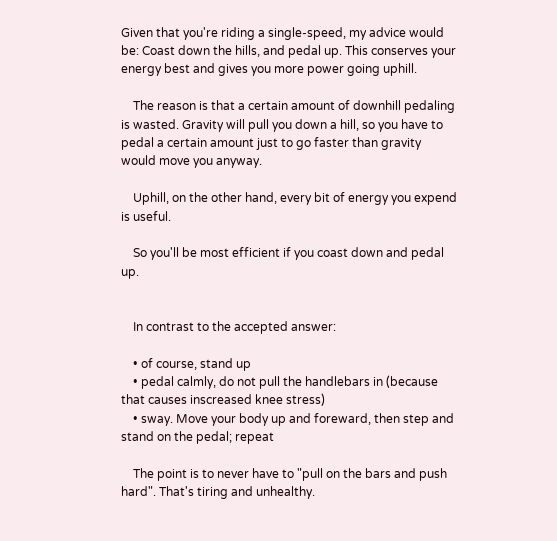Given that you're riding a single-speed, my advice would be: Coast down the hills, and pedal up. This conserves your energy best and gives you more power going uphill.

    The reason is that a certain amount of downhill pedaling is wasted. Gravity will pull you down a hill, so you have to pedal a certain amount just to go faster than gravity would move you anyway.

    Uphill, on the other hand, every bit of energy you expend is useful.

    So you'll be most efficient if you coast down and pedal up.


    In contrast to the accepted answer:

    • of course, stand up
    • pedal calmly, do not pull the handlebars in (because that causes inscreased knee stress)
    • sway. Move your body up and foreward, then step and stand on the pedal; repeat

    The point is to never have to "pull on the bars and push hard". That's tiring and unhealthy.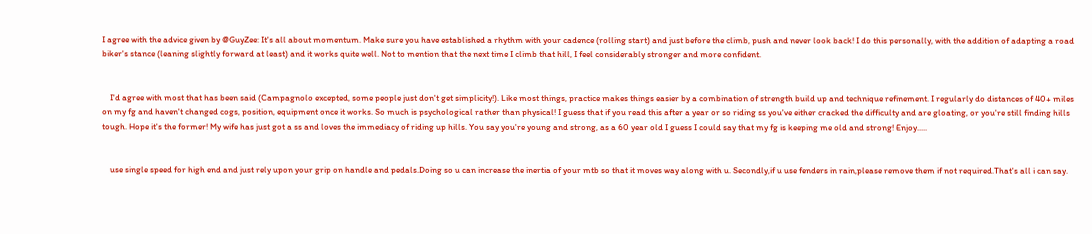I agree with the advice given by @GuyZee: It's all about momentum. Make sure you have established a rhythm with your cadence (rolling start) and just before the climb, push and never look back! I do this personally, with the addition of adapting a road biker's stance (leaning slightly forward at least) and it works quite well. Not to mention that the next time I climb that hill, I feel considerably stronger and more confident.


    I'd agree with most that has been said (Campagnolo excepted, some people just don't get simplicity!). Like most things, practice makes things easier by a combination of strength build up and technique refinement. I regularly do distances of 40+ miles on my fg and haven't changed cogs, position, equipment once it works. So much is psychological rather than physical! I guess that if you read this after a year or so riding ss you've either cracked the difficulty and are gloating, or you're still finding hills tough. Hope it's the former! My wife has just got a ss and loves the immediacy of riding up hills. You say you're young and strong, as a 60 year old I guess I could say that my fg is keeping me old and strong! Enjoy.....


    use single speed for high end and just rely upon your grip on handle and pedals.Doing so u can increase the inertia of your mtb so that it moves way along with u. Secondly,if u use fenders in rain,please remove them if not required.That's all i can say.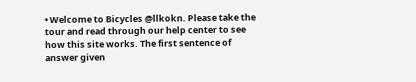• Welcome to Bicycles @llkokn. Please take the tour and read through our help center to see how this site works. The first sentence of answer given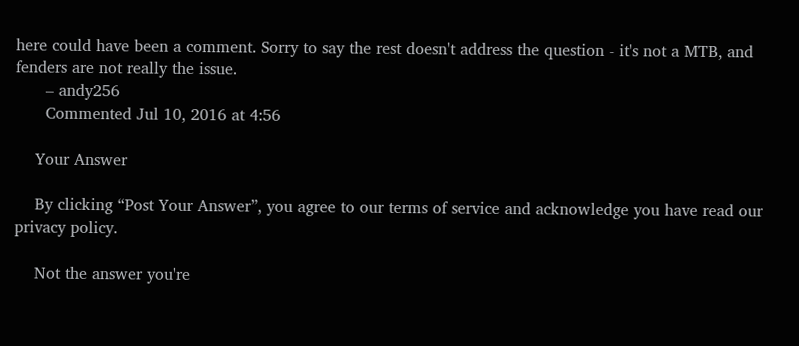here could have been a comment. Sorry to say the rest doesn't address the question - it's not a MTB, and fenders are not really the issue.
      – andy256
      Commented Jul 10, 2016 at 4:56

    Your Answer

    By clicking “Post Your Answer”, you agree to our terms of service and acknowledge you have read our privacy policy.

    Not the answer you're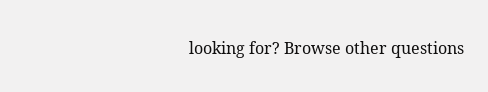looking for? Browse other questions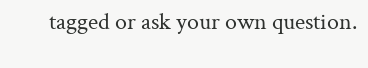tagged or ask your own question.